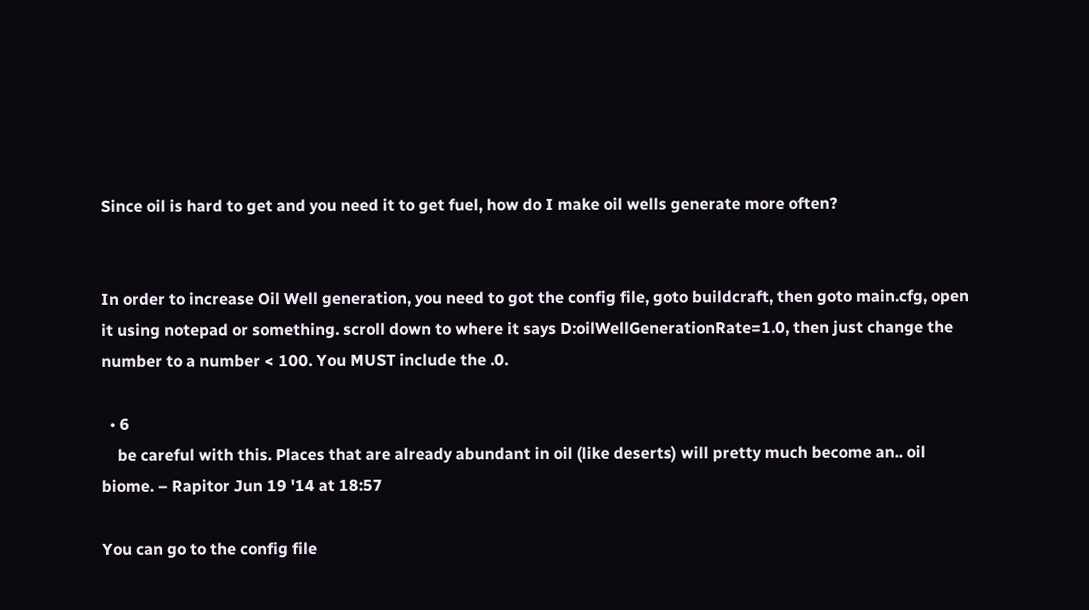Since oil is hard to get and you need it to get fuel, how do I make oil wells generate more often?


In order to increase Oil Well generation, you need to got the config file, goto buildcraft, then goto main.cfg, open it using notepad or something. scroll down to where it says D:oilWellGenerationRate=1.0, then just change the number to a number < 100. You MUST include the .0.

  • 6
    be careful with this. Places that are already abundant in oil (like deserts) will pretty much become an.. oil biome. – Rapitor Jun 19 '14 at 18:57

You can go to the config file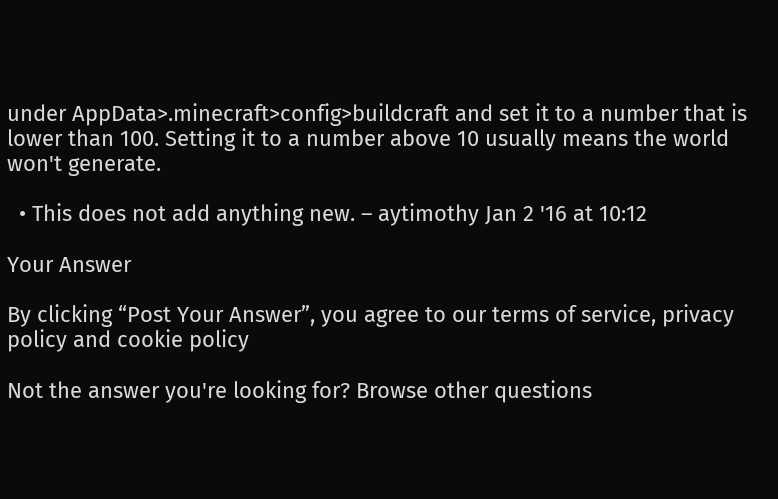under AppData>.minecraft>config>buildcraft and set it to a number that is lower than 100. Setting it to a number above 10 usually means the world won't generate.

  • This does not add anything new. – aytimothy Jan 2 '16 at 10:12

Your Answer

By clicking “Post Your Answer”, you agree to our terms of service, privacy policy and cookie policy

Not the answer you're looking for? Browse other questions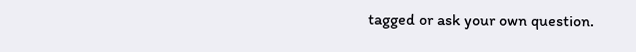tagged or ask your own question.